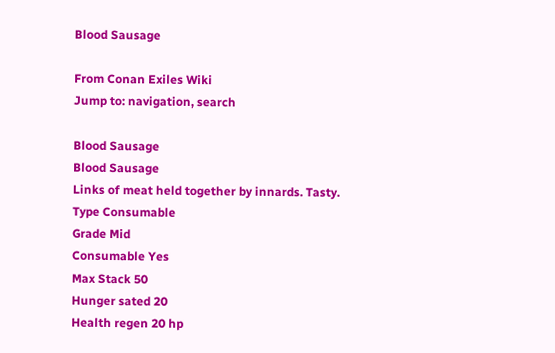Blood Sausage

From Conan Exiles Wiki
Jump to: navigation, search

Blood Sausage
Blood Sausage
Links of meat held together by innards. Tasty.
Type Consumable
Grade Mid
Consumable Yes
Max Stack 50
Hunger sated 20
Health regen 20 hp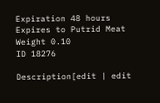Expiration 48 hours
Expires to Putrid Meat
Weight 0.10
ID 18276

Description[edit | edit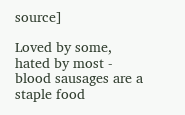source]

Loved by some, hated by most - blood sausages are a staple food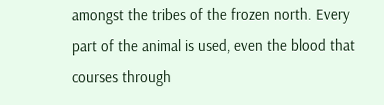amongst the tribes of the frozen north. Every part of the animal is used, even the blood that courses through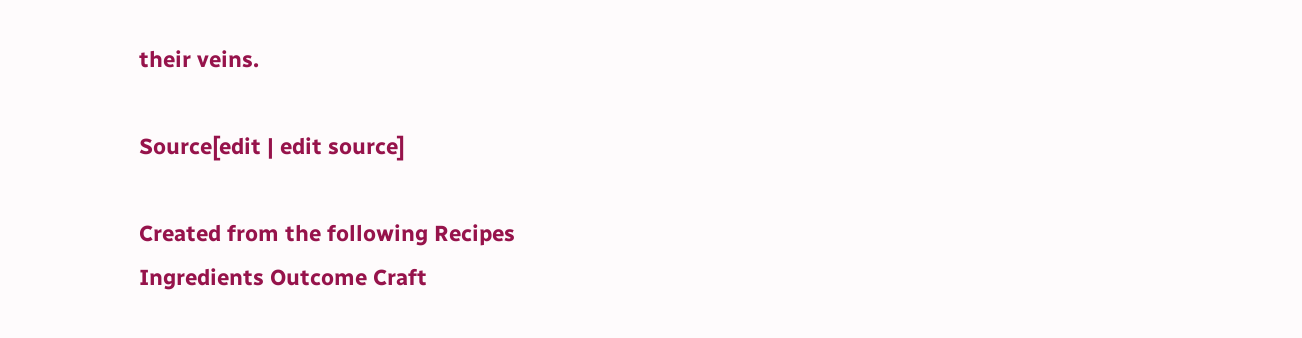their veins.

Source[edit | edit source]

Created from the following Recipes
Ingredients Outcome Craft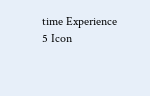time Experience
5 Icon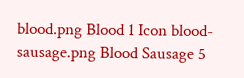blood.png Blood 1 Icon blood-sausage.png Blood Sausage 5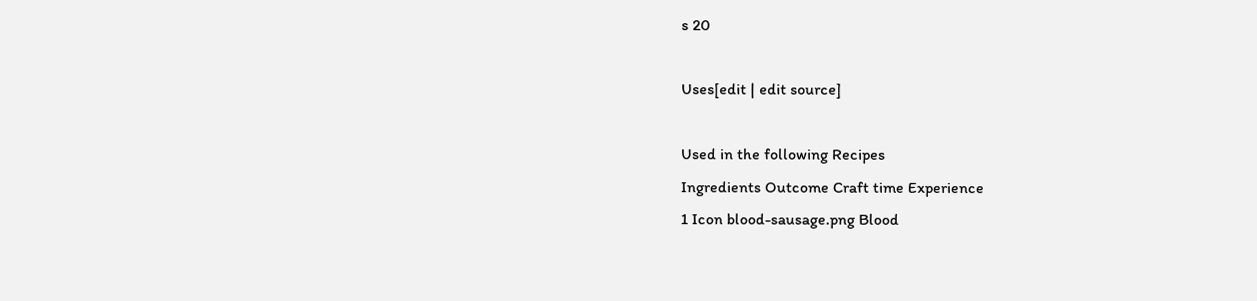s 20

Uses[edit | edit source]

Used in the following Recipes
Ingredients Outcome Craft time Experience
1 Icon blood-sausage.png Blood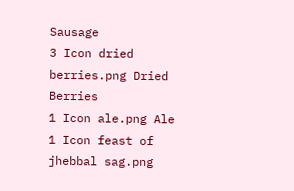Sausage
3 Icon dried berries.png Dried Berries
1 Icon ale.png Ale
1 Icon feast of jhebbal sag.png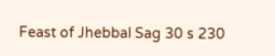Feast of Jhebbal Sag 30 s 230